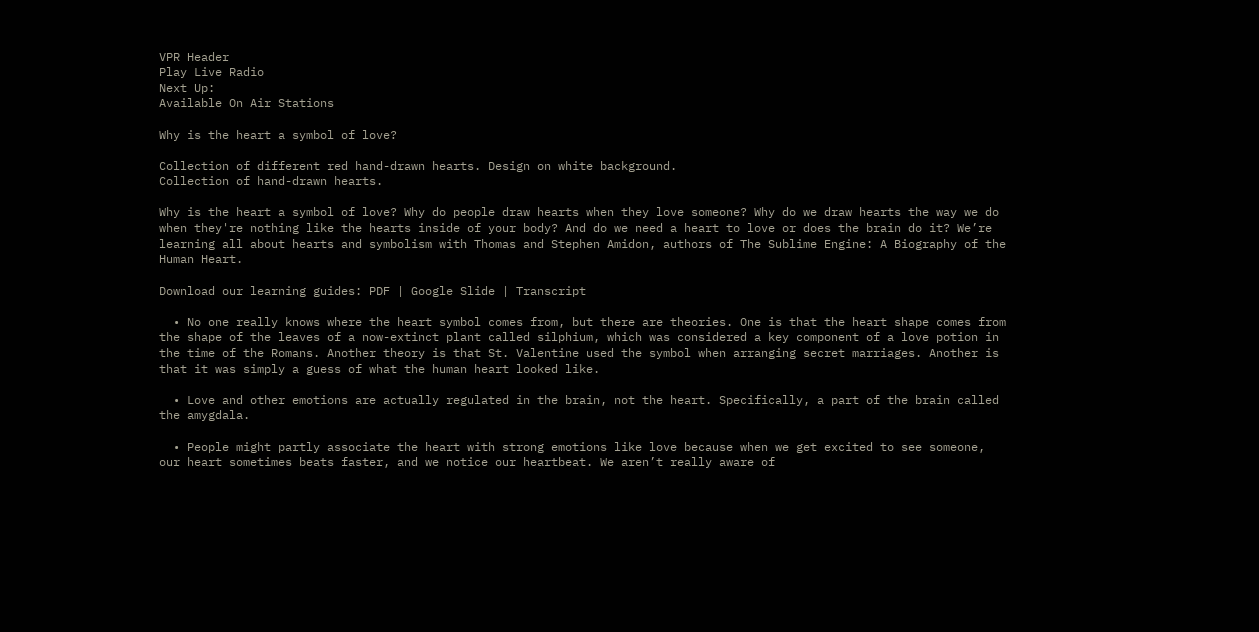VPR Header
Play Live Radio
Next Up:
Available On Air Stations

Why is the heart a symbol of love?

Collection of different red hand-drawn hearts. Design on white background.
Collection of hand-drawn hearts.

Why is the heart a symbol of love? Why do people draw hearts when they love someone? Why do we draw hearts the way we do when they're nothing like the hearts inside of your body? And do we need a heart to love or does the brain do it? We’re learning all about hearts and symbolism with Thomas and Stephen Amidon, authors of The Sublime Engine: A Biography of the Human Heart.

Download our learning guides: PDF | Google Slide | Transcript

  • No one really knows where the heart symbol comes from, but there are theories. One is that the heart shape comes from the shape of the leaves of a now-extinct plant called silphium, which was considered a key component of a love potion in the time of the Romans. Another theory is that St. Valentine used the symbol when arranging secret marriages. Another is that it was simply a guess of what the human heart looked like.

  • Love and other emotions are actually regulated in the brain, not the heart. Specifically, a part of the brain called the amygdala.

  • People might partly associate the heart with strong emotions like love because when we get excited to see someone, our heart sometimes beats faster, and we notice our heartbeat. We aren’t really aware of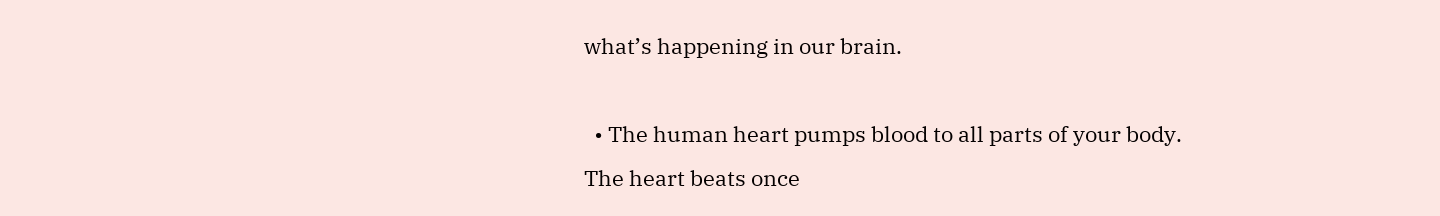what’s happening in our brain.

  • The human heart pumps blood to all parts of your body. The heart beats once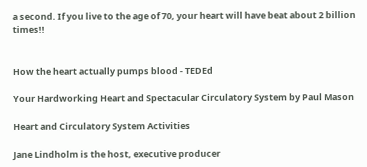a second. If you live to the age of 70, your heart will have beat about 2 billion times!!


How the heart actually pumps blood - TEDEd

Your Hardworking Heart and Spectacular Circulatory System by Paul Mason

Heart and Circulatory System Activities

Jane Lindholm is the host, executive producer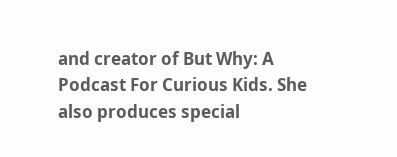and creator of But Why: A Podcast For Curious Kids. She also produces special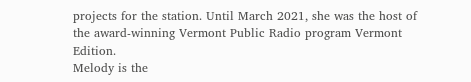projects for the station. Until March 2021, she was the host of the award-winning Vermont Public Radio program Vermont Edition.
Melody is the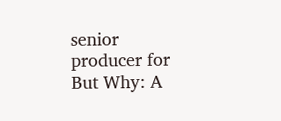senior producer for But Why: A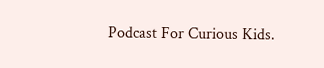Podcast For Curious Kids.